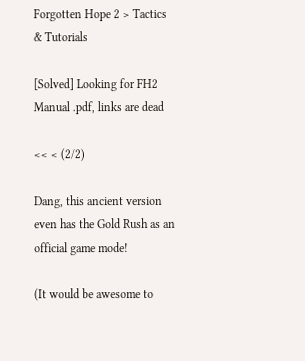Forgotten Hope 2 > Tactics & Tutorials

[Solved] Looking for FH2 Manual .pdf, links are dead

<< < (2/2)

Dang, this ancient version even has the Gold Rush as an official game mode!

(It would be awesome to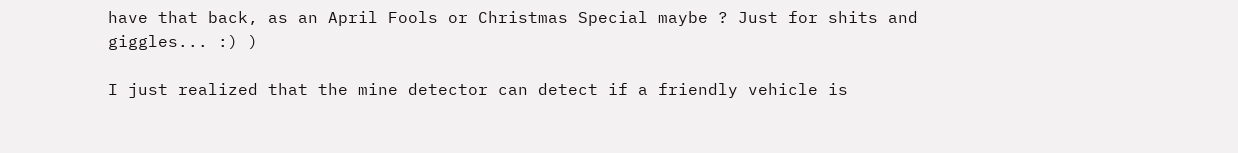have that back, as an April Fools or Christmas Special maybe ? Just for shits and giggles... :) )

I just realized that the mine detector can detect if a friendly vehicle is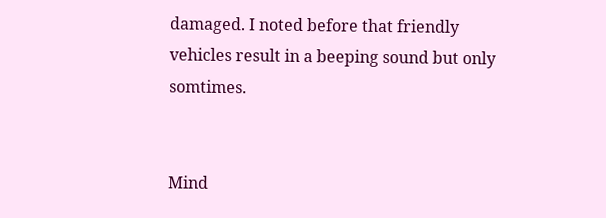damaged. I noted before that friendly vehicles result in a beeping sound but only somtimes.


Mind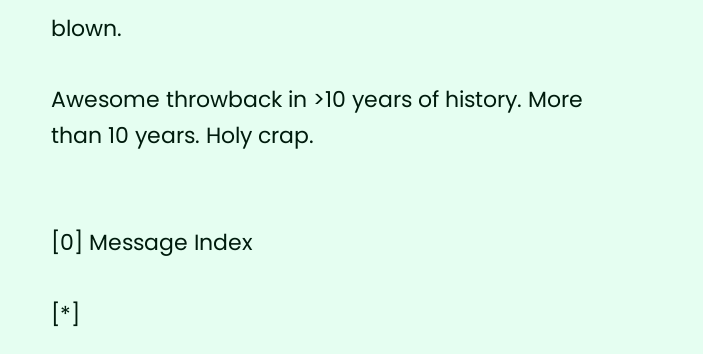blown.

Awesome throwback in >10 years of history. More than 10 years. Holy crap.


[0] Message Index

[*]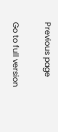Previous page

Go to full version